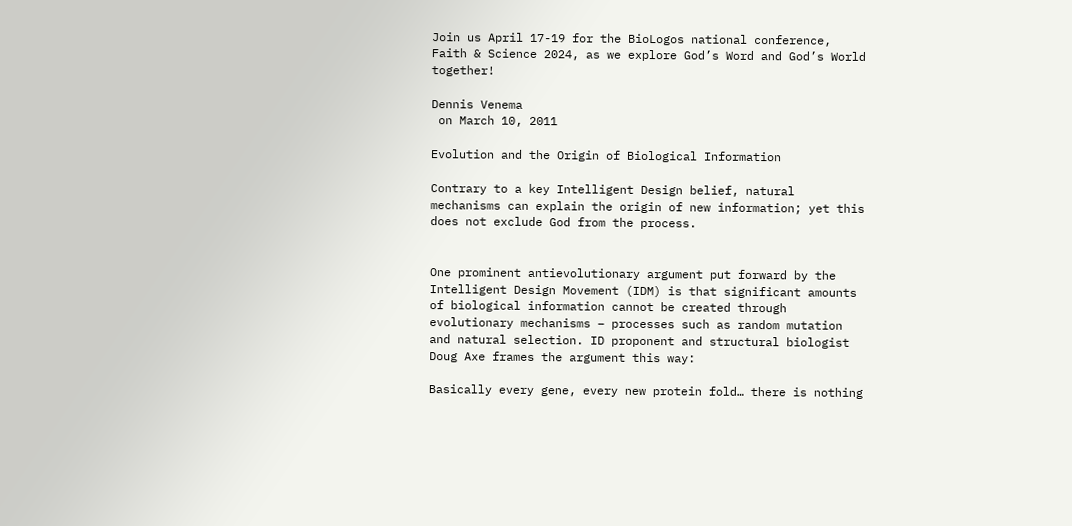Join us April 17-19 for the BioLogos national conference, Faith & Science 2024, as we explore God’s Word and God’s World together!

Dennis Venema
 on March 10, 2011

Evolution and the Origin of Biological Information

Contrary to a key Intelligent Design belief, natural mechanisms can explain the origin of new information; yet this does not exclude God from the process.


One prominent antievolutionary argument put forward by the Intelligent Design Movement (IDM) is that significant amounts of biological information cannot be created through evolutionary mechanisms – processes such as random mutation and natural selection. ID proponent and structural biologist Doug Axe frames the argument this way:

Basically every gene, every new protein fold… there is nothing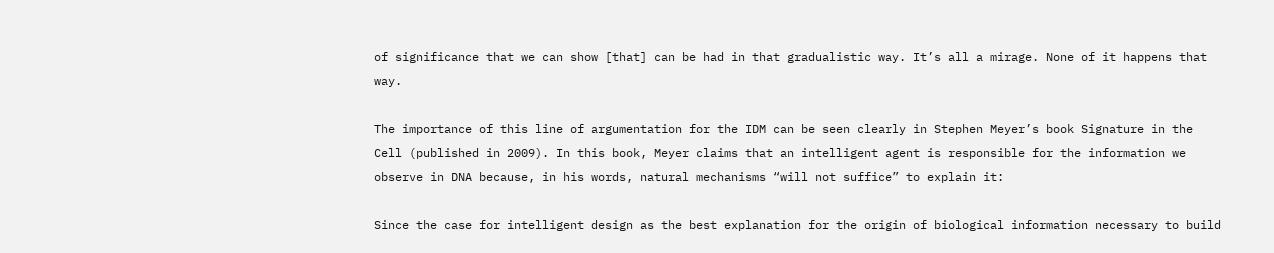of significance that we can show [that] can be had in that gradualistic way. It’s all a mirage. None of it happens that way.

The importance of this line of argumentation for the IDM can be seen clearly in Stephen Meyer’s book Signature in the Cell (published in 2009). In this book, Meyer claims that an intelligent agent is responsible for the information we observe in DNA because, in his words, natural mechanisms “will not suffice” to explain it:

Since the case for intelligent design as the best explanation for the origin of biological information necessary to build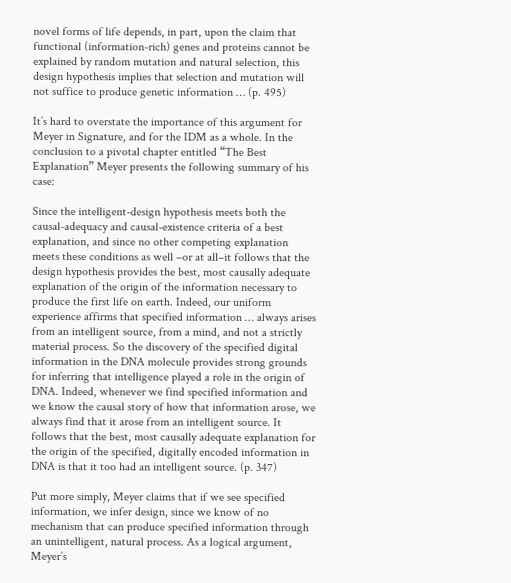novel forms of life depends, in part, upon the claim that functional (information-rich) genes and proteins cannot be explained by random mutation and natural selection, this design hypothesis implies that selection and mutation will not suffice to produce genetic information … (p. 495)

It’s hard to overstate the importance of this argument for Meyer in Signature, and for the IDM as a whole. In the conclusion to a pivotal chapter entitled “The Best Explanation” Meyer presents the following summary of his case:

Since the intelligent-design hypothesis meets both the causal-adequacy and causal-existence criteria of a best explanation, and since no other competing explanation meets these conditions as well –or at all–it follows that the design hypothesis provides the best, most causally adequate explanation of the origin of the information necessary to produce the first life on earth. Indeed, our uniform experience affirms that specified information … always arises from an intelligent source, from a mind, and not a strictly material process. So the discovery of the specified digital information in the DNA molecule provides strong grounds for inferring that intelligence played a role in the origin of DNA. Indeed, whenever we find specified information and we know the causal story of how that information arose, we always find that it arose from an intelligent source. It follows that the best, most causally adequate explanation for the origin of the specified, digitally encoded information in DNA is that it too had an intelligent source. (p. 347)

Put more simply, Meyer claims that if we see specified information, we infer design, since we know of no mechanism that can produce specified information through an unintelligent, natural process. As a logical argument, Meyer’s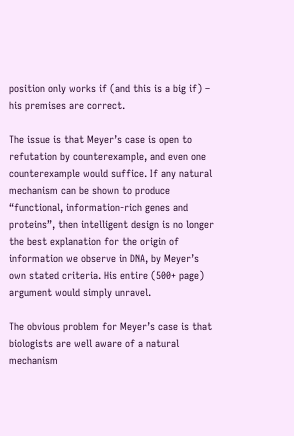position only works if (and this is a big if) – his premises are correct.

The issue is that Meyer’s case is open to refutation by counterexample, and even one counterexample would suffice. If any natural mechanism can be shown to produce “functional, information-rich genes and proteins”, then intelligent design is no longer the best explanation for the origin of information we observe in DNA, by Meyer’s own stated criteria. His entire (500+ page) argument would simply unravel.

The obvious problem for Meyer’s case is that biologists are well aware of a natural mechanism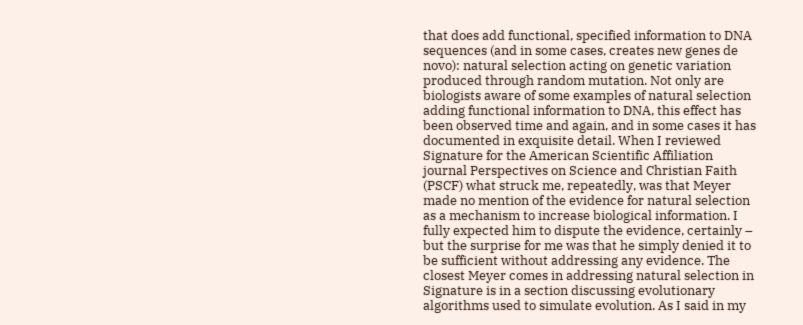that does add functional, specified information to DNA sequences (and in some cases, creates new genes de novo): natural selection acting on genetic variation produced through random mutation. Not only are biologists aware of some examples of natural selection adding functional information to DNA, this effect has been observed time and again, and in some cases it has documented in exquisite detail. When I reviewed Signature for the American Scientific Affiliation journal Perspectives on Science and Christian Faith (PSCF) what struck me, repeatedly, was that Meyer made no mention of the evidence for natural selection as a mechanism to increase biological information. I fully expected him to dispute the evidence, certainly – but the surprise for me was that he simply denied it to be sufficient without addressing any evidence. The closest Meyer comes in addressing natural selection in Signature is in a section discussing evolutionary algorithms used to simulate evolution. As I said in my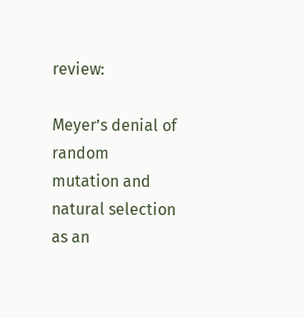review:

Meyer’s denial of random mutation and natural selection as an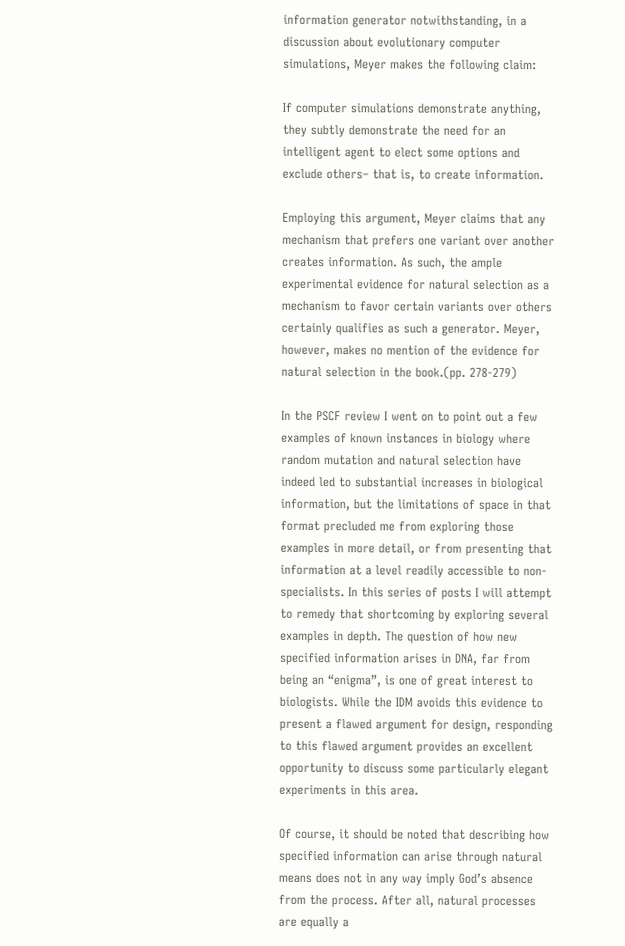information generator notwithstanding, in a discussion about evolutionary computer simulations, Meyer makes the following claim:

If computer simulations demonstrate anything, they subtly demonstrate the need for an intelligent agent to elect some options and exclude others– that is, to create information.

Employing this argument, Meyer claims that any mechanism that prefers one variant over another creates information. As such, the ample experimental evidence for natural selection as a mechanism to favor certain variants over others certainly qualifies as such a generator. Meyer, however, makes no mention of the evidence for natural selection in the book.(pp. 278-279)

In the PSCF review I went on to point out a few examples of known instances in biology where random mutation and natural selection have indeed led to substantial increases in biological information, but the limitations of space in that format precluded me from exploring those examples in more detail, or from presenting that information at a level readily accessible to non-specialists. In this series of posts I will attempt to remedy that shortcoming by exploring several examples in depth. The question of how new specified information arises in DNA, far from being an “enigma”, is one of great interest to biologists. While the IDM avoids this evidence to present a flawed argument for design, responding to this flawed argument provides an excellent opportunity to discuss some particularly elegant experiments in this area.

Of course, it should be noted that describing how specified information can arise through natural means does not in any way imply God’s absence from the process. After all, natural processes are equally a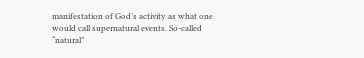manifestation of God’s activity as what one would call supernatural events. So-called “natural”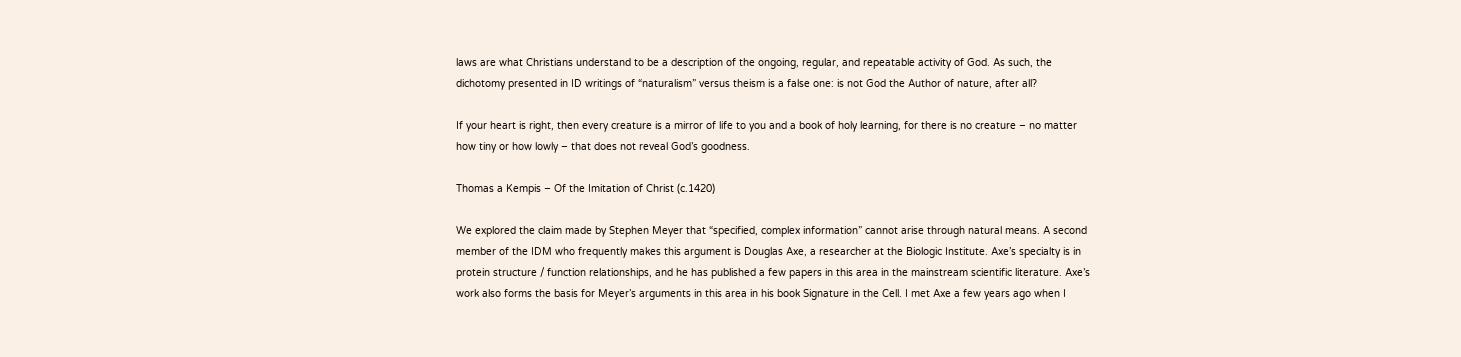laws are what Christians understand to be a description of the ongoing, regular, and repeatable activity of God. As such, the dichotomy presented in ID writings of “naturalism” versus theism is a false one: is not God the Author of nature, after all?

If your heart is right, then every creature is a mirror of life to you and a book of holy learning, for there is no creature – no matter how tiny or how lowly – that does not reveal God’s goodness.

Thomas a Kempis – Of the Imitation of Christ (c.1420)

We explored the claim made by Stephen Meyer that “specified, complex information” cannot arise through natural means. A second member of the IDM who frequently makes this argument is Douglas Axe, a researcher at the Biologic Institute. Axe’s specialty is in protein structure / function relationships, and he has published a few papers in this area in the mainstream scientific literature. Axe’s work also forms the basis for Meyer’s arguments in this area in his book Signature in the Cell. I met Axe a few years ago when I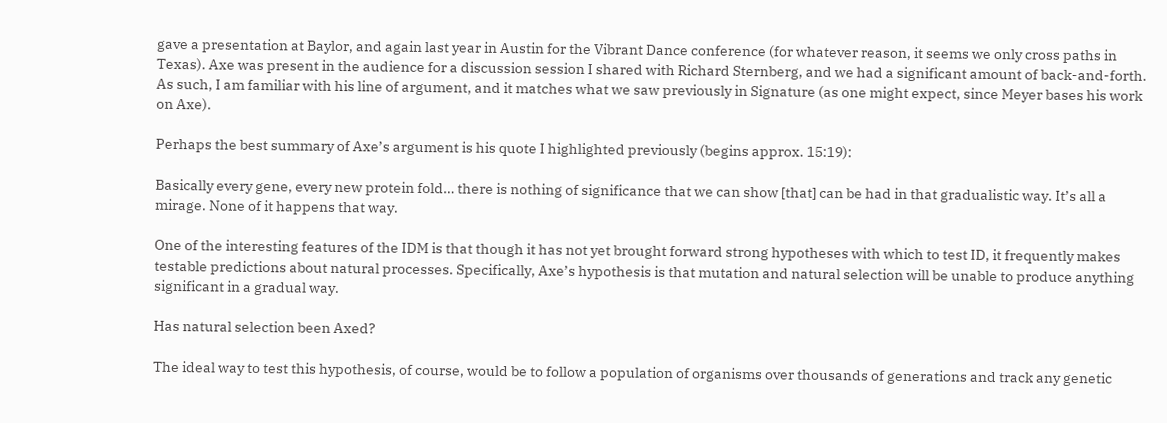gave a presentation at Baylor, and again last year in Austin for the Vibrant Dance conference (for whatever reason, it seems we only cross paths in Texas). Axe was present in the audience for a discussion session I shared with Richard Sternberg, and we had a significant amount of back-and-forth. As such, I am familiar with his line of argument, and it matches what we saw previously in Signature (as one might expect, since Meyer bases his work on Axe).

Perhaps the best summary of Axe’s argument is his quote I highlighted previously (begins approx. 15:19):

Basically every gene, every new protein fold… there is nothing of significance that we can show [that] can be had in that gradualistic way. It’s all a mirage. None of it happens that way.

One of the interesting features of the IDM is that though it has not yet brought forward strong hypotheses with which to test ID, it frequently makes testable predictions about natural processes. Specifically, Axe’s hypothesis is that mutation and natural selection will be unable to produce anything significant in a gradual way.

Has natural selection been Axed?

The ideal way to test this hypothesis, of course, would be to follow a population of organisms over thousands of generations and track any genetic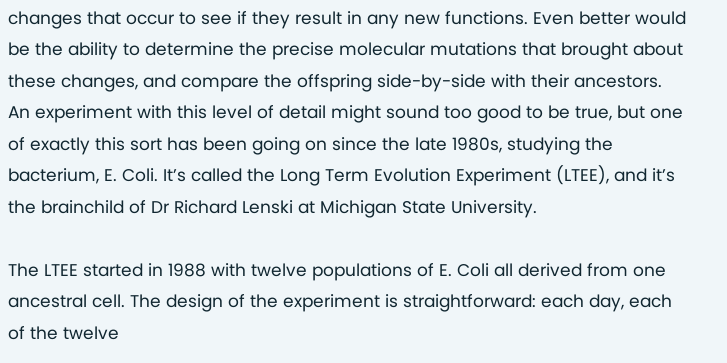changes that occur to see if they result in any new functions. Even better would be the ability to determine the precise molecular mutations that brought about these changes, and compare the offspring side-by-side with their ancestors. An experiment with this level of detail might sound too good to be true, but one of exactly this sort has been going on since the late 1980s, studying the bacterium, E. Coli. It’s called the Long Term Evolution Experiment (LTEE), and it’s the brainchild of Dr Richard Lenski at Michigan State University.

The LTEE started in 1988 with twelve populations of E. Coli all derived from one ancestral cell. The design of the experiment is straightforward: each day, each of the twelve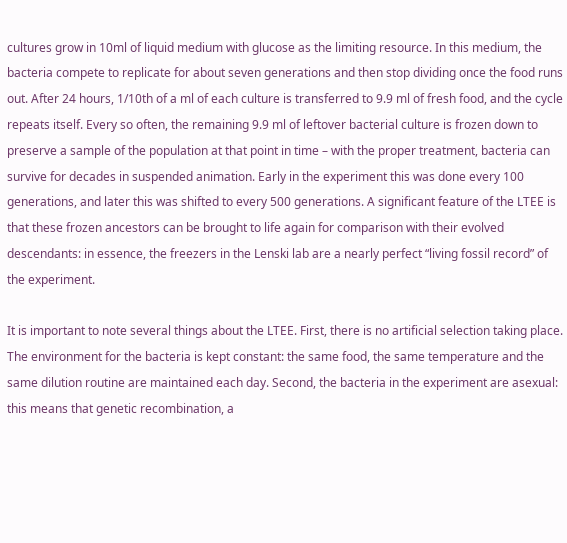cultures grow in 10ml of liquid medium with glucose as the limiting resource. In this medium, the bacteria compete to replicate for about seven generations and then stop dividing once the food runs out. After 24 hours, 1/10th of a ml of each culture is transferred to 9.9 ml of fresh food, and the cycle repeats itself. Every so often, the remaining 9.9 ml of leftover bacterial culture is frozen down to preserve a sample of the population at that point in time – with the proper treatment, bacteria can survive for decades in suspended animation. Early in the experiment this was done every 100 generations, and later this was shifted to every 500 generations. A significant feature of the LTEE is that these frozen ancestors can be brought to life again for comparison with their evolved descendants: in essence, the freezers in the Lenski lab are a nearly perfect “living fossil record” of the experiment.

It is important to note several things about the LTEE. First, there is no artificial selection taking place. The environment for the bacteria is kept constant: the same food, the same temperature and the same dilution routine are maintained each day. Second, the bacteria in the experiment are asexual: this means that genetic recombination, a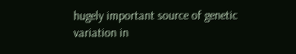hugely important source of genetic variation in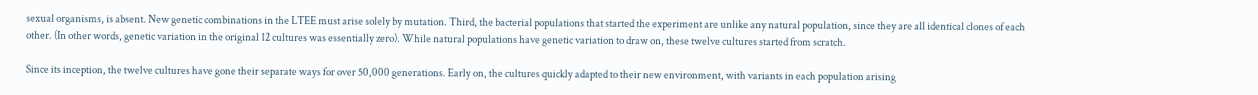sexual organisms, is absent. New genetic combinations in the LTEE must arise solely by mutation. Third, the bacterial populations that started the experiment are unlike any natural population, since they are all identical clones of each other. (In other words, genetic variation in the original 12 cultures was essentially zero). While natural populations have genetic variation to draw on, these twelve cultures started from scratch.

Since its inception, the twelve cultures have gone their separate ways for over 50,000 generations. Early on, the cultures quickly adapted to their new environment, with variants in each population arising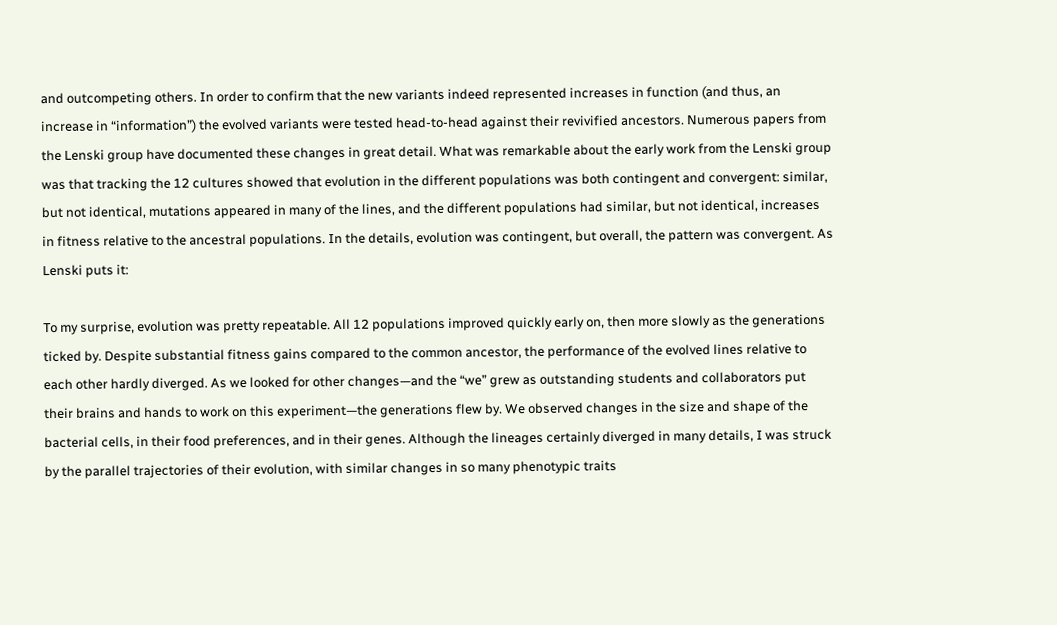and outcompeting others. In order to confirm that the new variants indeed represented increases in function (and thus, an increase in “information”) the evolved variants were tested head-to-head against their revivified ancestors. Numerous papers from the Lenski group have documented these changes in great detail. What was remarkable about the early work from the Lenski group was that tracking the 12 cultures showed that evolution in the different populations was both contingent and convergent: similar, but not identical, mutations appeared in many of the lines, and the different populations had similar, but not identical, increases in fitness relative to the ancestral populations. In the details, evolution was contingent, but overall, the pattern was convergent. As Lenski puts it:

To my surprise, evolution was pretty repeatable. All 12 populations improved quickly early on, then more slowly as the generations ticked by. Despite substantial fitness gains compared to the common ancestor, the performance of the evolved lines relative to each other hardly diverged. As we looked for other changes—and the “we” grew as outstanding students and collaborators put their brains and hands to work on this experiment—the generations flew by. We observed changes in the size and shape of the bacterial cells, in their food preferences, and in their genes. Although the lineages certainly diverged in many details, I was struck by the parallel trajectories of their evolution, with similar changes in so many phenotypic traits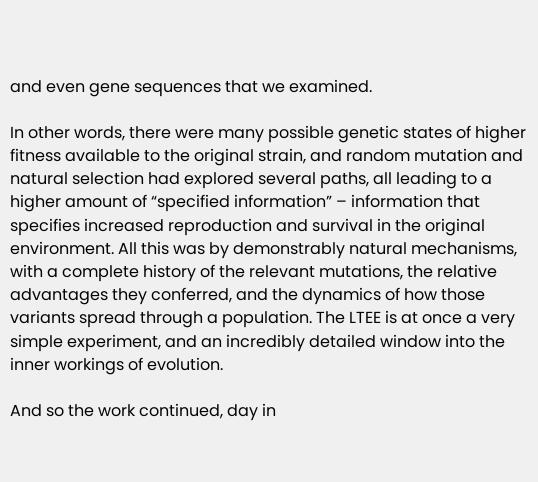and even gene sequences that we examined.

In other words, there were many possible genetic states of higher fitness available to the original strain, and random mutation and natural selection had explored several paths, all leading to a higher amount of “specified information” – information that specifies increased reproduction and survival in the original environment. All this was by demonstrably natural mechanisms, with a complete history of the relevant mutations, the relative advantages they conferred, and the dynamics of how those variants spread through a population. The LTEE is at once a very simple experiment, and an incredibly detailed window into the inner workings of evolution.

And so the work continued, day in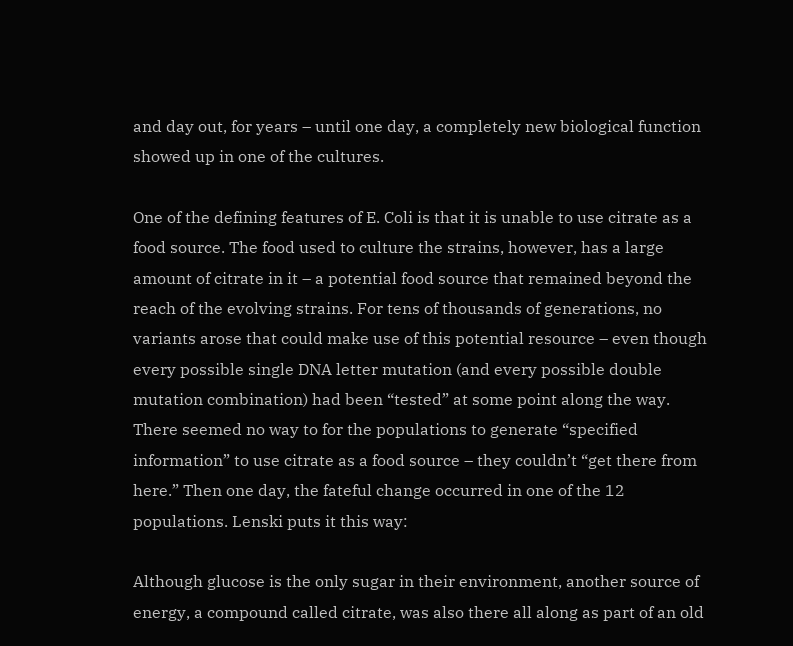and day out, for years – until one day, a completely new biological function showed up in one of the cultures.

One of the defining features of E. Coli is that it is unable to use citrate as a food source. The food used to culture the strains, however, has a large amount of citrate in it – a potential food source that remained beyond the reach of the evolving strains. For tens of thousands of generations, no variants arose that could make use of this potential resource – even though every possible single DNA letter mutation (and every possible double mutation combination) had been “tested” at some point along the way. There seemed no way to for the populations to generate “specified information” to use citrate as a food source – they couldn’t “get there from here.” Then one day, the fateful change occurred in one of the 12 populations. Lenski puts it this way:

Although glucose is the only sugar in their environment, another source of energy, a compound called citrate, was also there all along as part of an old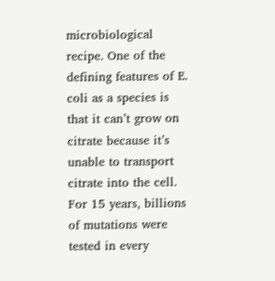microbiological recipe. One of the defining features of E. coli as a species is that it can’t grow on citrate because it’s unable to transport citrate into the cell. For 15 years, billions of mutations were tested in every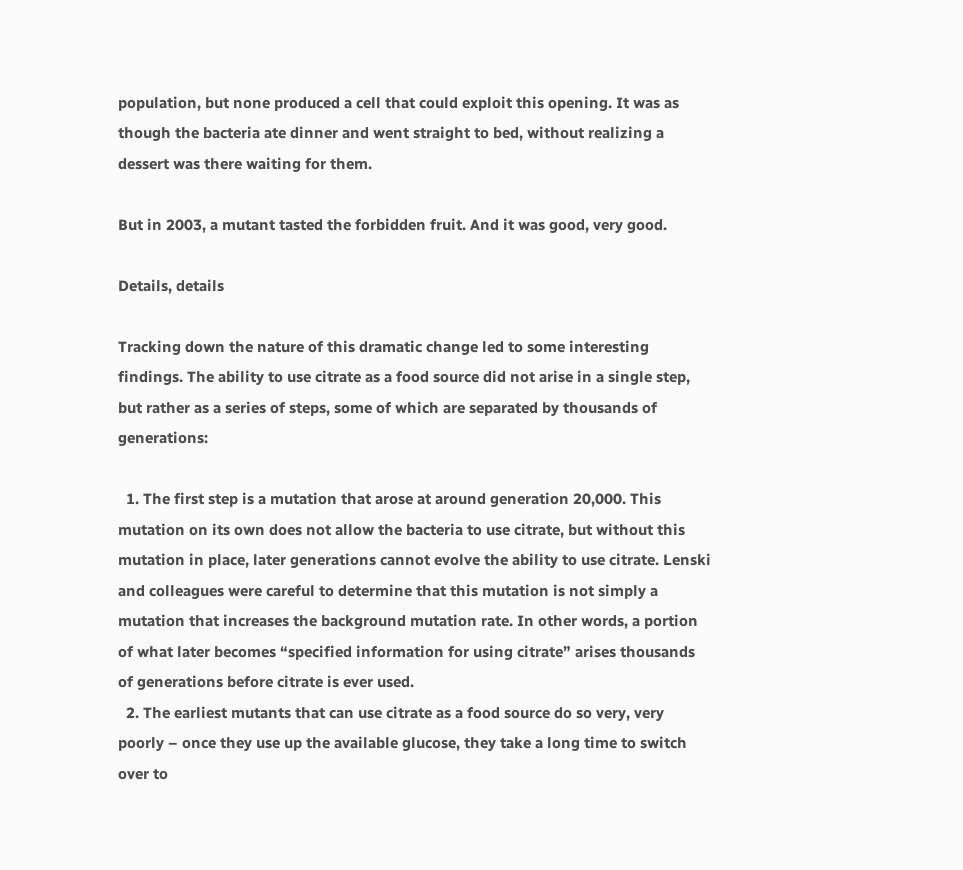population, but none produced a cell that could exploit this opening. It was as though the bacteria ate dinner and went straight to bed, without realizing a dessert was there waiting for them.

But in 2003, a mutant tasted the forbidden fruit. And it was good, very good.

Details, details

Tracking down the nature of this dramatic change led to some interesting findings. The ability to use citrate as a food source did not arise in a single step, but rather as a series of steps, some of which are separated by thousands of generations:

  1. The first step is a mutation that arose at around generation 20,000. This mutation on its own does not allow the bacteria to use citrate, but without this mutation in place, later generations cannot evolve the ability to use citrate. Lenski and colleagues were careful to determine that this mutation is not simply a mutation that increases the background mutation rate. In other words, a portion of what later becomes “specified information for using citrate” arises thousands of generations before citrate is ever used.
  2. The earliest mutants that can use citrate as a food source do so very, very poorly – once they use up the available glucose, they take a long time to switch over to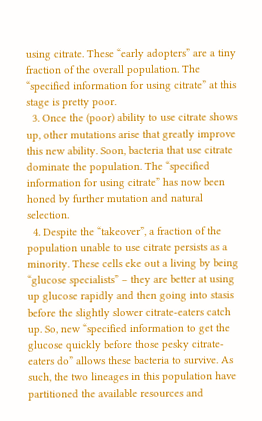using citrate. These “early adopters” are a tiny fraction of the overall population. The “specified information for using citrate” at this stage is pretty poor.
  3. Once the (poor) ability to use citrate shows up, other mutations arise that greatly improve this new ability. Soon, bacteria that use citrate dominate the population. The “specified information for using citrate” has now been honed by further mutation and natural selection.
  4. Despite the “takeover”, a fraction of the population unable to use citrate persists as a minority. These cells eke out a living by being “glucose specialists” – they are better at using up glucose rapidly and then going into stasis before the slightly slower citrate-eaters catch up. So, new “specified information to get the glucose quickly before those pesky citrate-eaters do” allows these bacteria to survive. As such, the two lineages in this population have partitioned the available resources and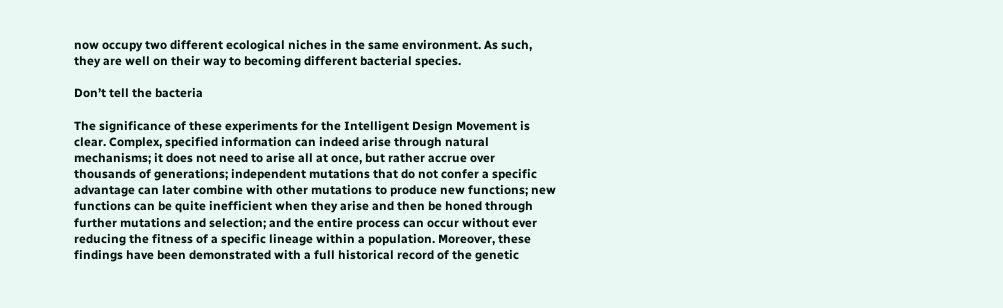now occupy two different ecological niches in the same environment. As such, they are well on their way to becoming different bacterial species.

Don’t tell the bacteria

The significance of these experiments for the Intelligent Design Movement is clear. Complex, specified information can indeed arise through natural mechanisms; it does not need to arise all at once, but rather accrue over thousands of generations; independent mutations that do not confer a specific advantage can later combine with other mutations to produce new functions; new functions can be quite inefficient when they arise and then be honed through further mutations and selection; and the entire process can occur without ever reducing the fitness of a specific lineage within a population. Moreover, these findings have been demonstrated with a full historical record of the genetic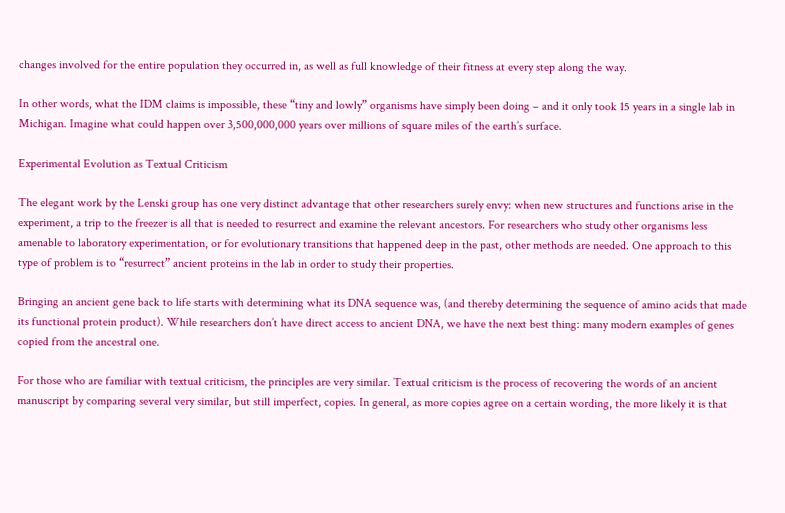changes involved for the entire population they occurred in, as well as full knowledge of their fitness at every step along the way.

In other words, what the IDM claims is impossible, these “tiny and lowly” organisms have simply been doing – and it only took 15 years in a single lab in Michigan. Imagine what could happen over 3,500,000,000 years over millions of square miles of the earth’s surface.

Experimental Evolution as Textual Criticism

The elegant work by the Lenski group has one very distinct advantage that other researchers surely envy: when new structures and functions arise in the experiment, a trip to the freezer is all that is needed to resurrect and examine the relevant ancestors. For researchers who study other organisms less amenable to laboratory experimentation, or for evolutionary transitions that happened deep in the past, other methods are needed. One approach to this type of problem is to “resurrect” ancient proteins in the lab in order to study their properties.

Bringing an ancient gene back to life starts with determining what its DNA sequence was, (and thereby determining the sequence of amino acids that made its functional protein product). While researchers don’t have direct access to ancient DNA, we have the next best thing: many modern examples of genes copied from the ancestral one.

For those who are familiar with textual criticism, the principles are very similar. Textual criticism is the process of recovering the words of an ancient manuscript by comparing several very similar, but still imperfect, copies. In general, as more copies agree on a certain wording, the more likely it is that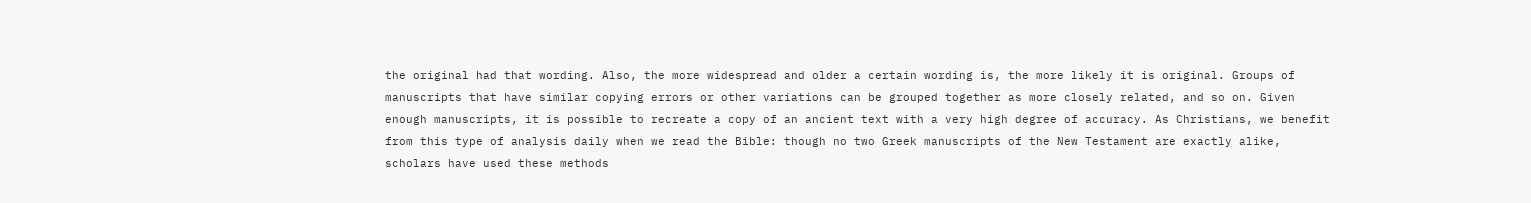the original had that wording. Also, the more widespread and older a certain wording is, the more likely it is original. Groups of manuscripts that have similar copying errors or other variations can be grouped together as more closely related, and so on. Given enough manuscripts, it is possible to recreate a copy of an ancient text with a very high degree of accuracy. As Christians, we benefit from this type of analysis daily when we read the Bible: though no two Greek manuscripts of the New Testament are exactly alike, scholars have used these methods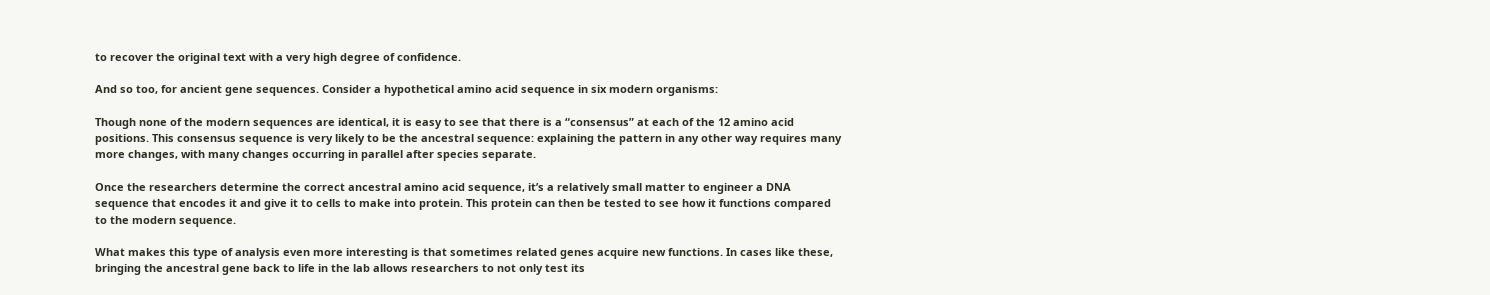to recover the original text with a very high degree of confidence.

And so too, for ancient gene sequences. Consider a hypothetical amino acid sequence in six modern organisms:

Though none of the modern sequences are identical, it is easy to see that there is a “consensus” at each of the 12 amino acid positions. This consensus sequence is very likely to be the ancestral sequence: explaining the pattern in any other way requires many more changes, with many changes occurring in parallel after species separate.

Once the researchers determine the correct ancestral amino acid sequence, it’s a relatively small matter to engineer a DNA sequence that encodes it and give it to cells to make into protein. This protein can then be tested to see how it functions compared to the modern sequence.

What makes this type of analysis even more interesting is that sometimes related genes acquire new functions. In cases like these, bringing the ancestral gene back to life in the lab allows researchers to not only test its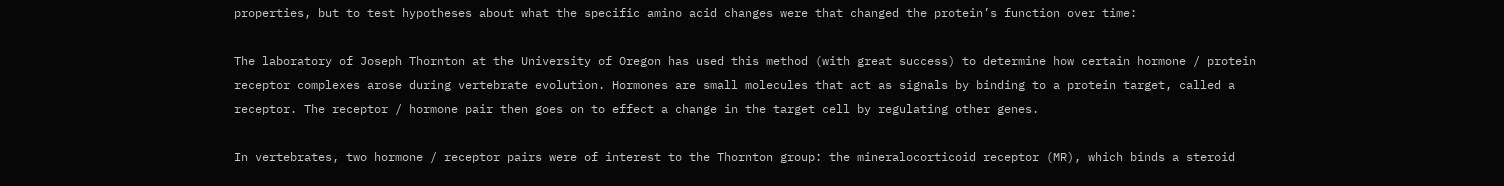properties, but to test hypotheses about what the specific amino acid changes were that changed the protein’s function over time:

The laboratory of Joseph Thornton at the University of Oregon has used this method (with great success) to determine how certain hormone / protein receptor complexes arose during vertebrate evolution. Hormones are small molecules that act as signals by binding to a protein target, called a receptor. The receptor / hormone pair then goes on to effect a change in the target cell by regulating other genes.

In vertebrates, two hormone / receptor pairs were of interest to the Thornton group: the mineralocorticoid receptor (MR), which binds a steroid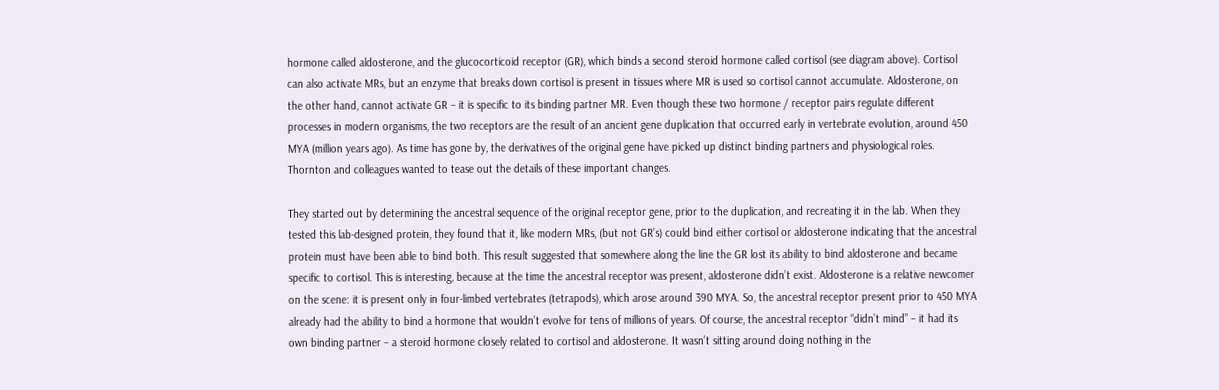hormone called aldosterone, and the glucocorticoid receptor (GR), which binds a second steroid hormone called cortisol (see diagram above). Cortisol can also activate MRs, but an enzyme that breaks down cortisol is present in tissues where MR is used so cortisol cannot accumulate. Aldosterone, on the other hand, cannot activate GR – it is specific to its binding partner MR. Even though these two hormone / receptor pairs regulate different processes in modern organisms, the two receptors are the result of an ancient gene duplication that occurred early in vertebrate evolution, around 450 MYA (million years ago). As time has gone by, the derivatives of the original gene have picked up distinct binding partners and physiological roles. Thornton and colleagues wanted to tease out the details of these important changes.

They started out by determining the ancestral sequence of the original receptor gene, prior to the duplication, and recreating it in the lab. When they tested this lab-designed protein, they found that it, like modern MRs, (but not GR’s) could bind either cortisol or aldosterone indicating that the ancestral protein must have been able to bind both. This result suggested that somewhere along the line the GR lost its ability to bind aldosterone and became specific to cortisol. This is interesting, because at the time the ancestral receptor was present, aldosterone didn’t exist. Aldosterone is a relative newcomer on the scene: it is present only in four-limbed vertebrates (tetrapods), which arose around 390 MYA. So, the ancestral receptor present prior to 450 MYA already had the ability to bind a hormone that wouldn’t evolve for tens of millions of years. Of course, the ancestral receptor “didn’t mind” – it had its own binding partner – a steroid hormone closely related to cortisol and aldosterone. It wasn’t sitting around doing nothing in the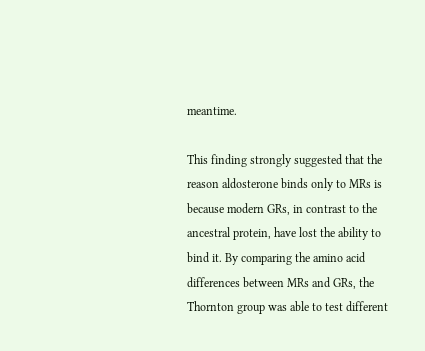meantime.

This finding strongly suggested that the reason aldosterone binds only to MRs is because modern GRs, in contrast to the ancestral protein, have lost the ability to bind it. By comparing the amino acid differences between MRs and GRs, the Thornton group was able to test different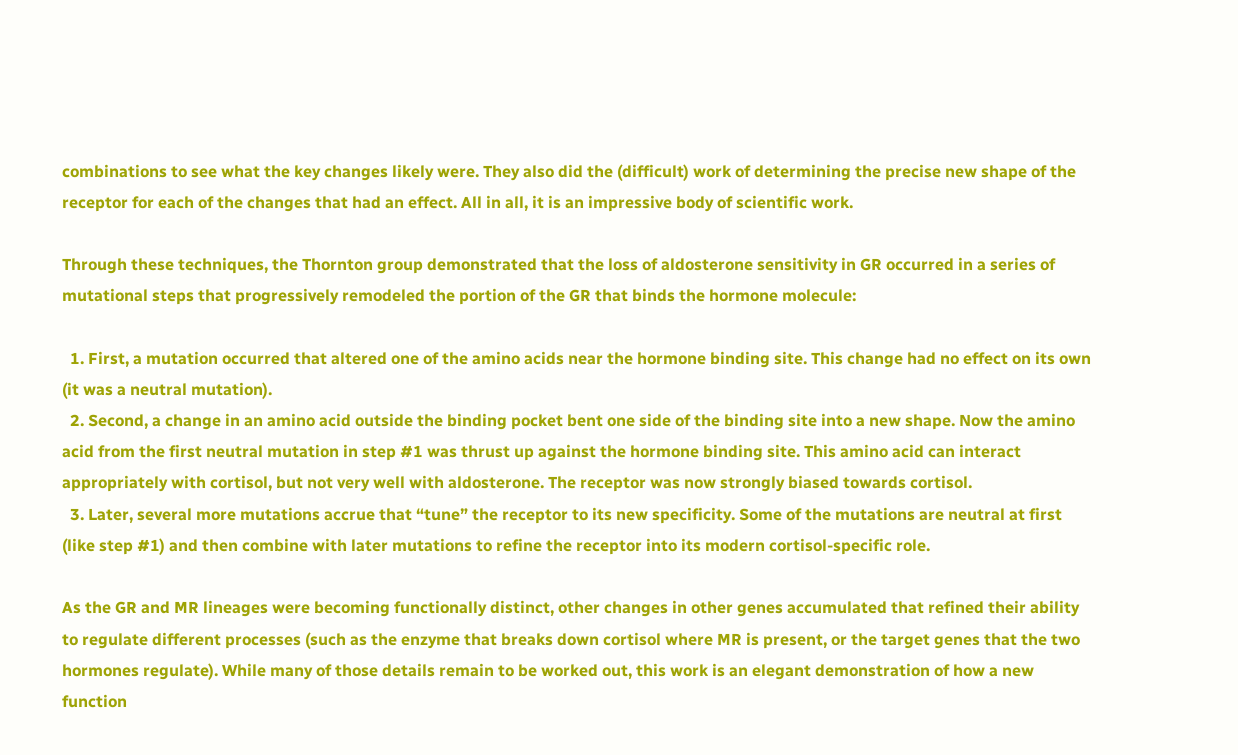combinations to see what the key changes likely were. They also did the (difficult) work of determining the precise new shape of the receptor for each of the changes that had an effect. All in all, it is an impressive body of scientific work.

Through these techniques, the Thornton group demonstrated that the loss of aldosterone sensitivity in GR occurred in a series of mutational steps that progressively remodeled the portion of the GR that binds the hormone molecule:

  1. First, a mutation occurred that altered one of the amino acids near the hormone binding site. This change had no effect on its own (it was a neutral mutation).
  2. Second, a change in an amino acid outside the binding pocket bent one side of the binding site into a new shape. Now the amino acid from the first neutral mutation in step #1 was thrust up against the hormone binding site. This amino acid can interact appropriately with cortisol, but not very well with aldosterone. The receptor was now strongly biased towards cortisol.
  3. Later, several more mutations accrue that “tune” the receptor to its new specificity. Some of the mutations are neutral at first (like step #1) and then combine with later mutations to refine the receptor into its modern cortisol-specific role.

As the GR and MR lineages were becoming functionally distinct, other changes in other genes accumulated that refined their ability to regulate different processes (such as the enzyme that breaks down cortisol where MR is present, or the target genes that the two hormones regulate). While many of those details remain to be worked out, this work is an elegant demonstration of how a new function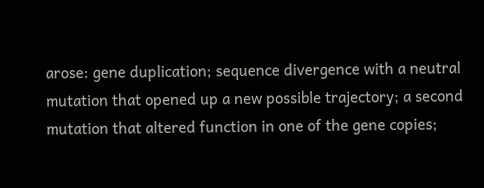arose: gene duplication; sequence divergence with a neutral mutation that opened up a new possible trajectory; a second mutation that altered function in one of the gene copies;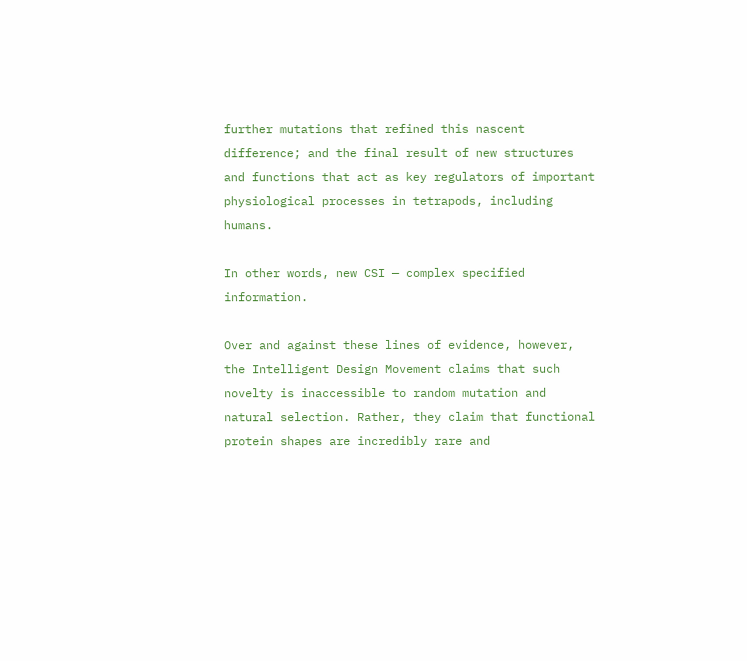further mutations that refined this nascent difference; and the final result of new structures and functions that act as key regulators of important physiological processes in tetrapods, including humans.

In other words, new CSI — complex specified information.

Over and against these lines of evidence, however, the Intelligent Design Movement claims that such novelty is inaccessible to random mutation and natural selection. Rather, they claim that functional protein shapes are incredibly rare and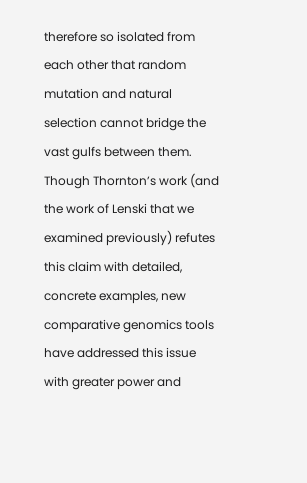therefore so isolated from each other that random mutation and natural selection cannot bridge the vast gulfs between them. Though Thornton’s work (and the work of Lenski that we examined previously) refutes this claim with detailed, concrete examples, new comparative genomics tools have addressed this issue with greater power and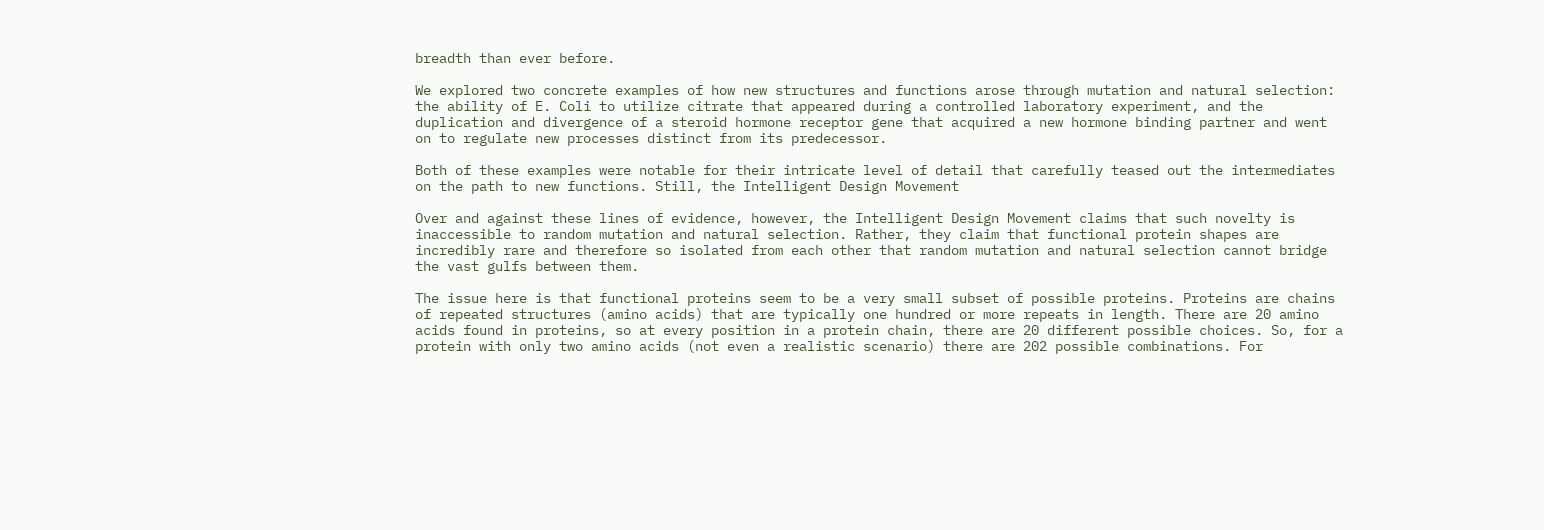breadth than ever before.

We explored two concrete examples of how new structures and functions arose through mutation and natural selection: the ability of E. Coli to utilize citrate that appeared during a controlled laboratory experiment, and the duplication and divergence of a steroid hormone receptor gene that acquired a new hormone binding partner and went on to regulate new processes distinct from its predecessor.

Both of these examples were notable for their intricate level of detail that carefully teased out the intermediates on the path to new functions. Still, the Intelligent Design Movement

Over and against these lines of evidence, however, the Intelligent Design Movement claims that such novelty is inaccessible to random mutation and natural selection. Rather, they claim that functional protein shapes are incredibly rare and therefore so isolated from each other that random mutation and natural selection cannot bridge the vast gulfs between them.

The issue here is that functional proteins seem to be a very small subset of possible proteins. Proteins are chains of repeated structures (amino acids) that are typically one hundred or more repeats in length. There are 20 amino acids found in proteins, so at every position in a protein chain, there are 20 different possible choices. So, for a protein with only two amino acids (not even a realistic scenario) there are 202 possible combinations. For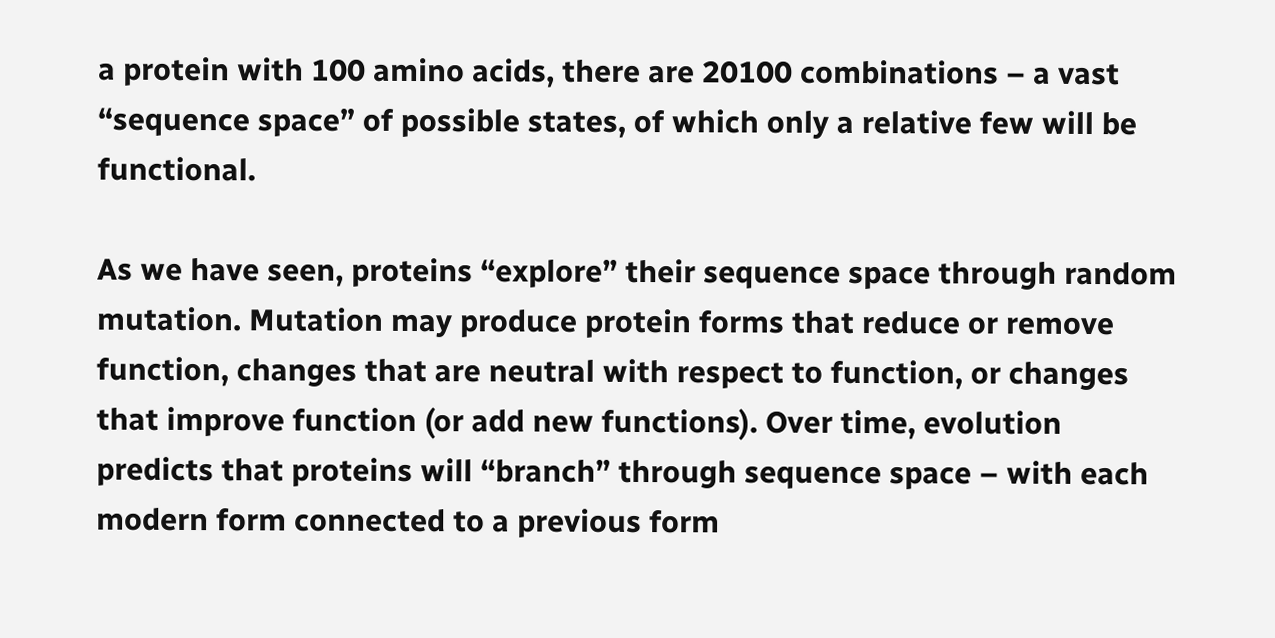a protein with 100 amino acids, there are 20100 combinations – a vast “sequence space” of possible states, of which only a relative few will be functional.

As we have seen, proteins “explore” their sequence space through random mutation. Mutation may produce protein forms that reduce or remove function, changes that are neutral with respect to function, or changes that improve function (or add new functions). Over time, evolution predicts that proteins will “branch” through sequence space – with each modern form connected to a previous form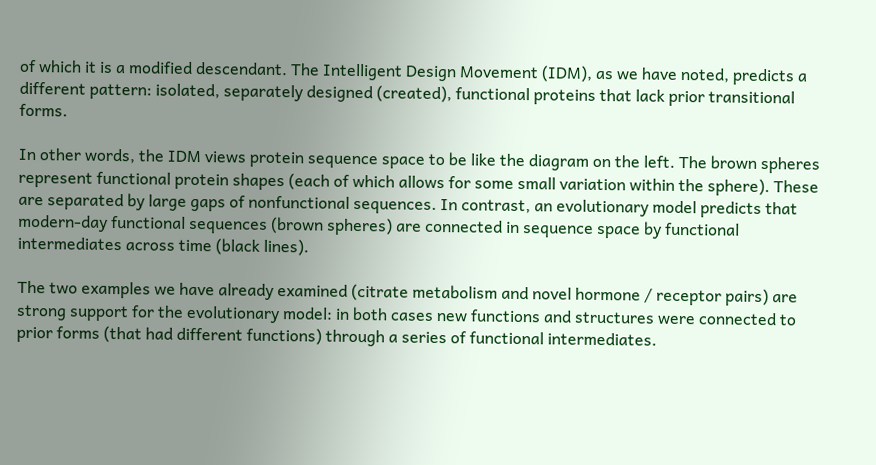of which it is a modified descendant. The Intelligent Design Movement (IDM), as we have noted, predicts a different pattern: isolated, separately designed (created), functional proteins that lack prior transitional forms.

In other words, the IDM views protein sequence space to be like the diagram on the left. The brown spheres represent functional protein shapes (each of which allows for some small variation within the sphere). These are separated by large gaps of nonfunctional sequences. In contrast, an evolutionary model predicts that modern-day functional sequences (brown spheres) are connected in sequence space by functional intermediates across time (black lines).

The two examples we have already examined (citrate metabolism and novel hormone / receptor pairs) are strong support for the evolutionary model: in both cases new functions and structures were connected to prior forms (that had different functions) through a series of functional intermediates.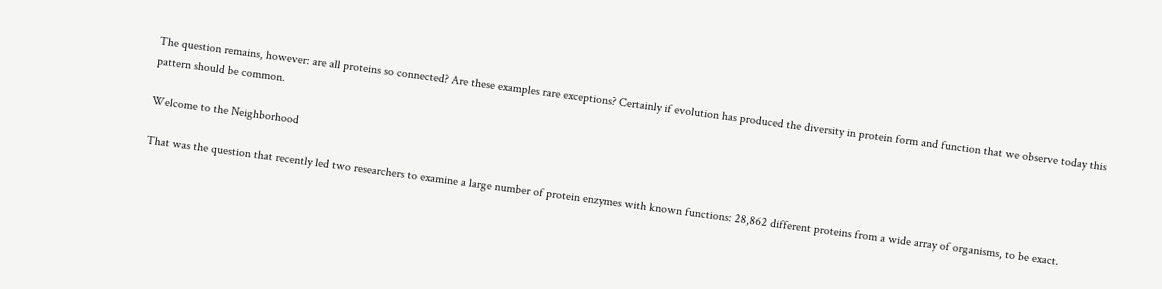The question remains, however: are all proteins so connected? Are these examples rare exceptions? Certainly if evolution has produced the diversity in protein form and function that we observe today this pattern should be common.

Welcome to the Neighborhood

That was the question that recently led two researchers to examine a large number of protein enzymes with known functions: 28,862 different proteins from a wide array of organisms, to be exact.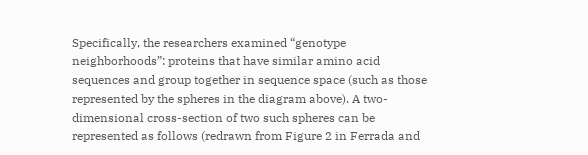Specifically, the researchers examined “genotype neighborhoods”: proteins that have similar amino acid sequences and group together in sequence space (such as those represented by the spheres in the diagram above). A two-dimensional cross-section of two such spheres can be represented as follows (redrawn from Figure 2 in Ferrada and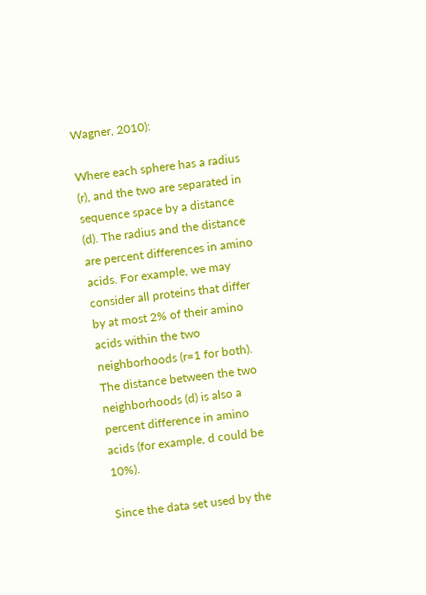Wagner, 2010):

Where each sphere has a radius (r), and the two are separated in sequence space by a distance (d). The radius and the distance are percent differences in amino acids. For example, we may consider all proteins that differ by at most 2% of their amino acids within the two neighborhoods (r=1 for both). The distance between the two neighborhoods (d) is also a percent difference in amino acids (for example, d could be 10%).

Since the data set used by the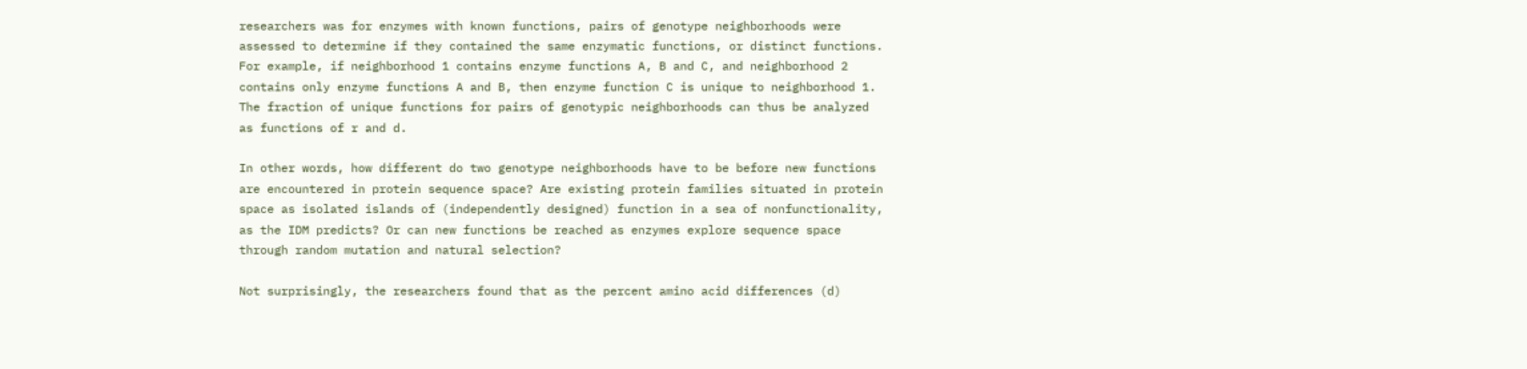researchers was for enzymes with known functions, pairs of genotype neighborhoods were assessed to determine if they contained the same enzymatic functions, or distinct functions. For example, if neighborhood 1 contains enzyme functions A, B and C, and neighborhood 2 contains only enzyme functions A and B, then enzyme function C is unique to neighborhood 1. The fraction of unique functions for pairs of genotypic neighborhoods can thus be analyzed as functions of r and d.

In other words, how different do two genotype neighborhoods have to be before new functions are encountered in protein sequence space? Are existing protein families situated in protein space as isolated islands of (independently designed) function in a sea of nonfunctionality, as the IDM predicts? Or can new functions be reached as enzymes explore sequence space through random mutation and natural selection?

Not surprisingly, the researchers found that as the percent amino acid differences (d)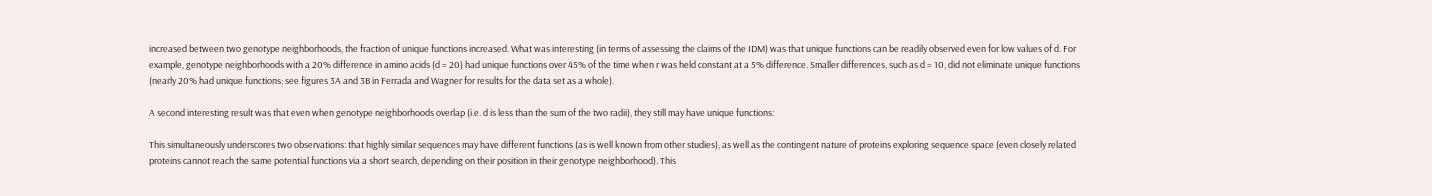increased between two genotype neighborhoods, the fraction of unique functions increased. What was interesting (in terms of assessing the claims of the IDM) was that unique functions can be readily observed even for low values of d. For example, genotype neighborhoods with a 20% difference in amino acids (d = 20) had unique functions over 45% of the time when r was held constant at a 5% difference. Smaller differences, such as d = 10, did not eliminate unique functions (nearly 20% had unique functions; see figures 3A and 3B in Ferrada and Wagner for results for the data set as a whole).

A second interesting result was that even when genotype neighborhoods overlap (i.e. d is less than the sum of the two radii), they still may have unique functions:

This simultaneously underscores two observations: that highly similar sequences may have different functions (as is well known from other studies), as well as the contingent nature of proteins exploring sequence space (even closely related proteins cannot reach the same potential functions via a short search, depending on their position in their genotype neighborhood). This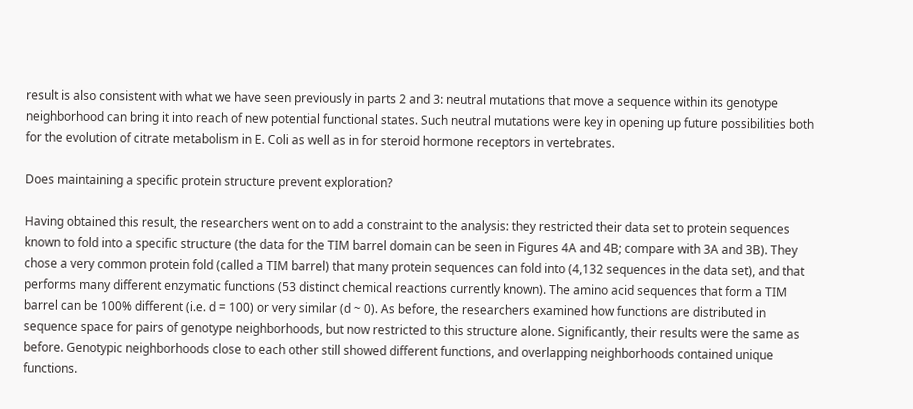result is also consistent with what we have seen previously in parts 2 and 3: neutral mutations that move a sequence within its genotype neighborhood can bring it into reach of new potential functional states. Such neutral mutations were key in opening up future possibilities both for the evolution of citrate metabolism in E. Coli as well as in for steroid hormone receptors in vertebrates.

Does maintaining a specific protein structure prevent exploration?

Having obtained this result, the researchers went on to add a constraint to the analysis: they restricted their data set to protein sequences known to fold into a specific structure (the data for the TIM barrel domain can be seen in Figures 4A and 4B; compare with 3A and 3B). They chose a very common protein fold (called a TIM barrel) that many protein sequences can fold into (4,132 sequences in the data set), and that performs many different enzymatic functions (53 distinct chemical reactions currently known). The amino acid sequences that form a TIM barrel can be 100% different (i.e. d = 100) or very similar (d ~ 0). As before, the researchers examined how functions are distributed in sequence space for pairs of genotype neighborhoods, but now restricted to this structure alone. Significantly, their results were the same as before. Genotypic neighborhoods close to each other still showed different functions, and overlapping neighborhoods contained unique functions.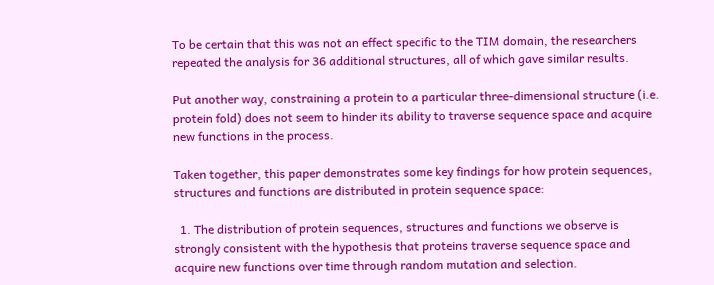To be certain that this was not an effect specific to the TIM domain, the researchers repeated the analysis for 36 additional structures, all of which gave similar results.

Put another way, constraining a protein to a particular three-dimensional structure (i.e. protein fold) does not seem to hinder its ability to traverse sequence space and acquire new functions in the process.

Taken together, this paper demonstrates some key findings for how protein sequences, structures and functions are distributed in protein sequence space:

  1. The distribution of protein sequences, structures and functions we observe is strongly consistent with the hypothesis that proteins traverse sequence space and acquire new functions over time through random mutation and selection.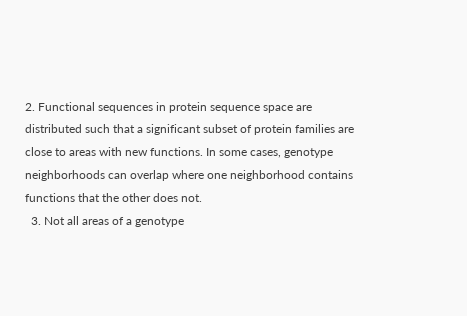2. Functional sequences in protein sequence space are distributed such that a significant subset of protein families are close to areas with new functions. In some cases, genotype neighborhoods can overlap where one neighborhood contains functions that the other does not.
  3. Not all areas of a genotype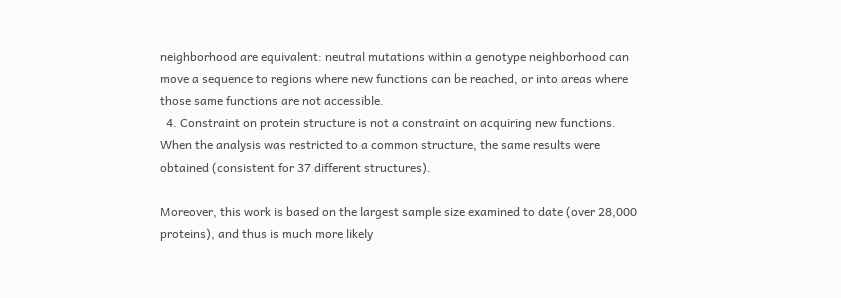neighborhood are equivalent: neutral mutations within a genotype neighborhood can move a sequence to regions where new functions can be reached, or into areas where those same functions are not accessible.
  4. Constraint on protein structure is not a constraint on acquiring new functions. When the analysis was restricted to a common structure, the same results were obtained (consistent for 37 different structures).

Moreover, this work is based on the largest sample size examined to date (over 28,000 proteins), and thus is much more likely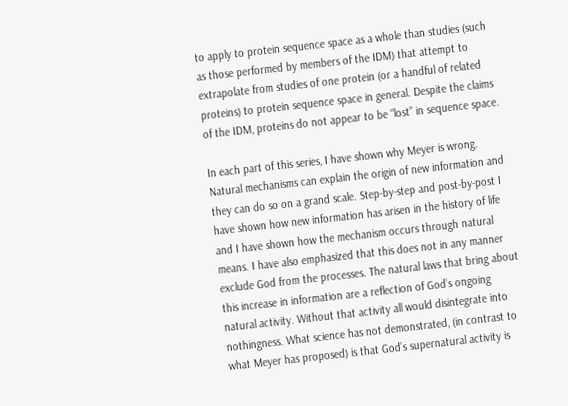to apply to protein sequence space as a whole than studies (such as those performed by members of the IDM) that attempt to extrapolate from studies of one protein (or a handful of related proteins) to protein sequence space in general. Despite the claims of the IDM, proteins do not appear to be “lost” in sequence space.

In each part of this series, I have shown why Meyer is wrong. Natural mechanisms can explain the origin of new information and they can do so on a grand scale. Step-by-step and post-by-post I have shown how new information has arisen in the history of life and I have shown how the mechanism occurs through natural means. I have also emphasized that this does not in any manner exclude God from the processes. The natural laws that bring about this increase in information are a reflection of God’s ongoing natural activity. Without that activity all would disintegrate into nothingness. What science has not demonstrated, (in contrast to what Meyer has proposed) is that God’s supernatural activity is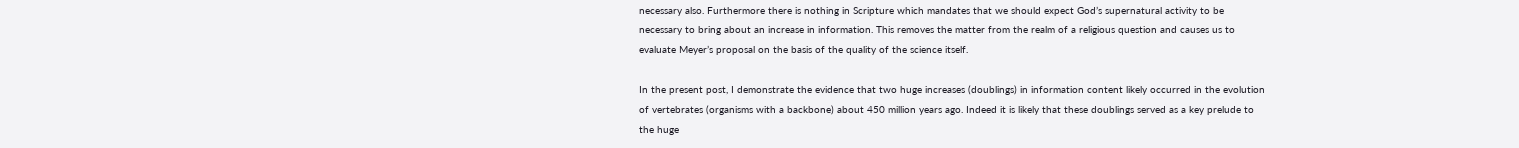necessary also. Furthermore there is nothing in Scripture which mandates that we should expect God’s supernatural activity to be necessary to bring about an increase in information. This removes the matter from the realm of a religious question and causes us to evaluate Meyer’s proposal on the basis of the quality of the science itself.

In the present post, I demonstrate the evidence that two huge increases (doublings) in information content likely occurred in the evolution of vertebrates (organisms with a backbone) about 450 million years ago. Indeed it is likely that these doublings served as a key prelude to the huge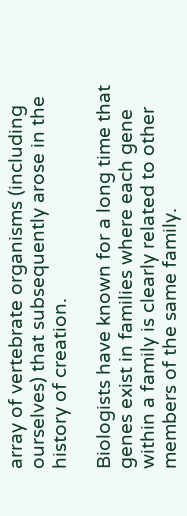array of vertebrate organisms (including ourselves) that subsequently arose in the history of creation.

Biologists have known for a long time that genes exist in families where each gene within a family is clearly related to other members of the same family.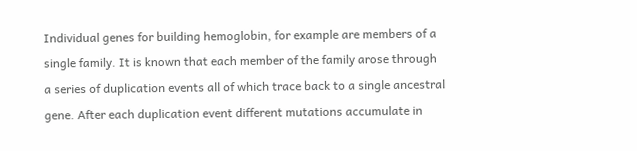Individual genes for building hemoglobin, for example are members of a single family. It is known that each member of the family arose through a series of duplication events all of which trace back to a single ancestral gene. After each duplication event different mutations accumulate in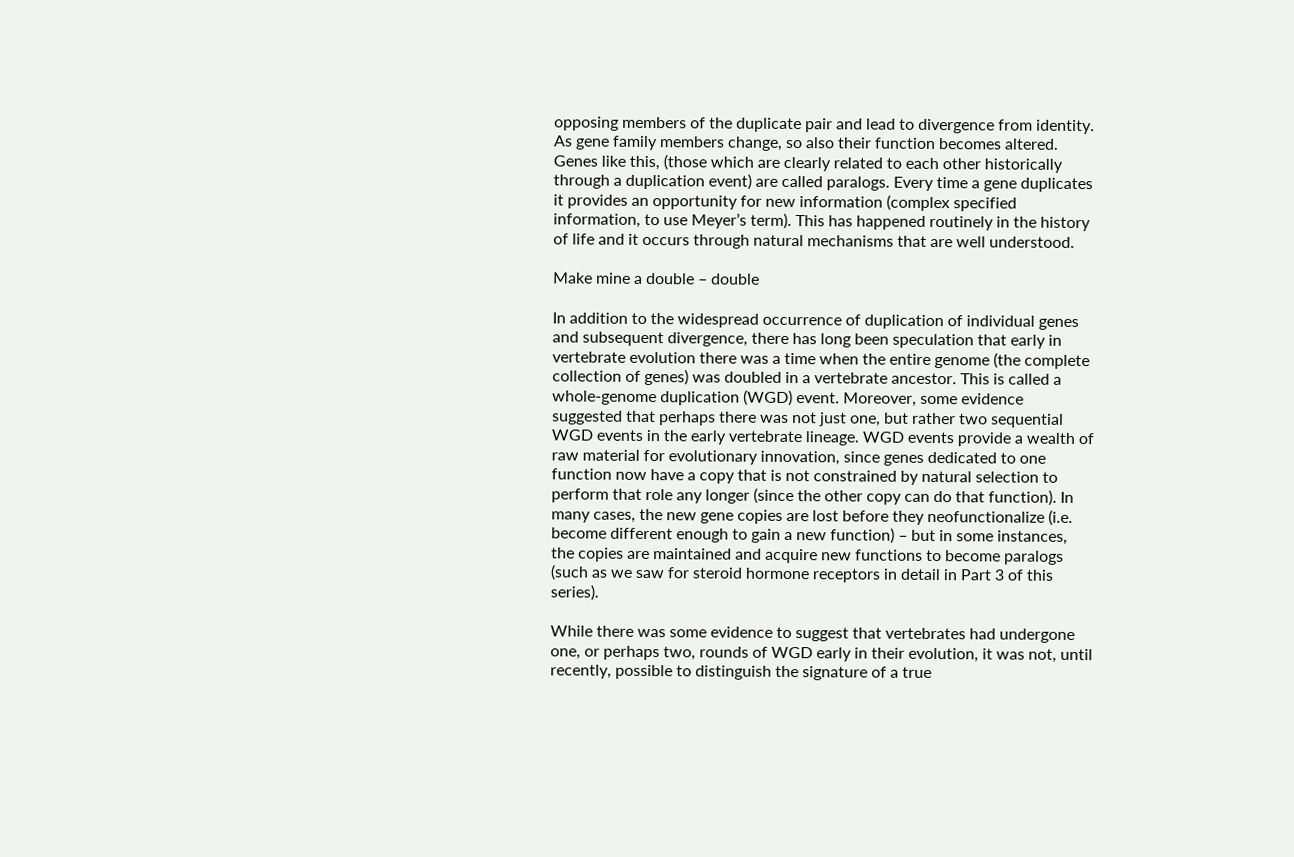opposing members of the duplicate pair and lead to divergence from identity. As gene family members change, so also their function becomes altered. Genes like this, (those which are clearly related to each other historically through a duplication event) are called paralogs. Every time a gene duplicates it provides an opportunity for new information (complex specified information, to use Meyer’s term). This has happened routinely in the history of life and it occurs through natural mechanisms that are well understood.

Make mine a double – double

In addition to the widespread occurrence of duplication of individual genes and subsequent divergence, there has long been speculation that early in vertebrate evolution there was a time when the entire genome (the complete collection of genes) was doubled in a vertebrate ancestor. This is called a whole-genome duplication (WGD) event. Moreover, some evidence suggested that perhaps there was not just one, but rather two sequential WGD events in the early vertebrate lineage. WGD events provide a wealth of raw material for evolutionary innovation, since genes dedicated to one function now have a copy that is not constrained by natural selection to perform that role any longer (since the other copy can do that function). In many cases, the new gene copies are lost before they neofunctionalize (i.e. become different enough to gain a new function) – but in some instances, the copies are maintained and acquire new functions to become paralogs (such as we saw for steroid hormone receptors in detail in Part 3 of this series).

While there was some evidence to suggest that vertebrates had undergone one, or perhaps two, rounds of WGD early in their evolution, it was not, until recently, possible to distinguish the signature of a true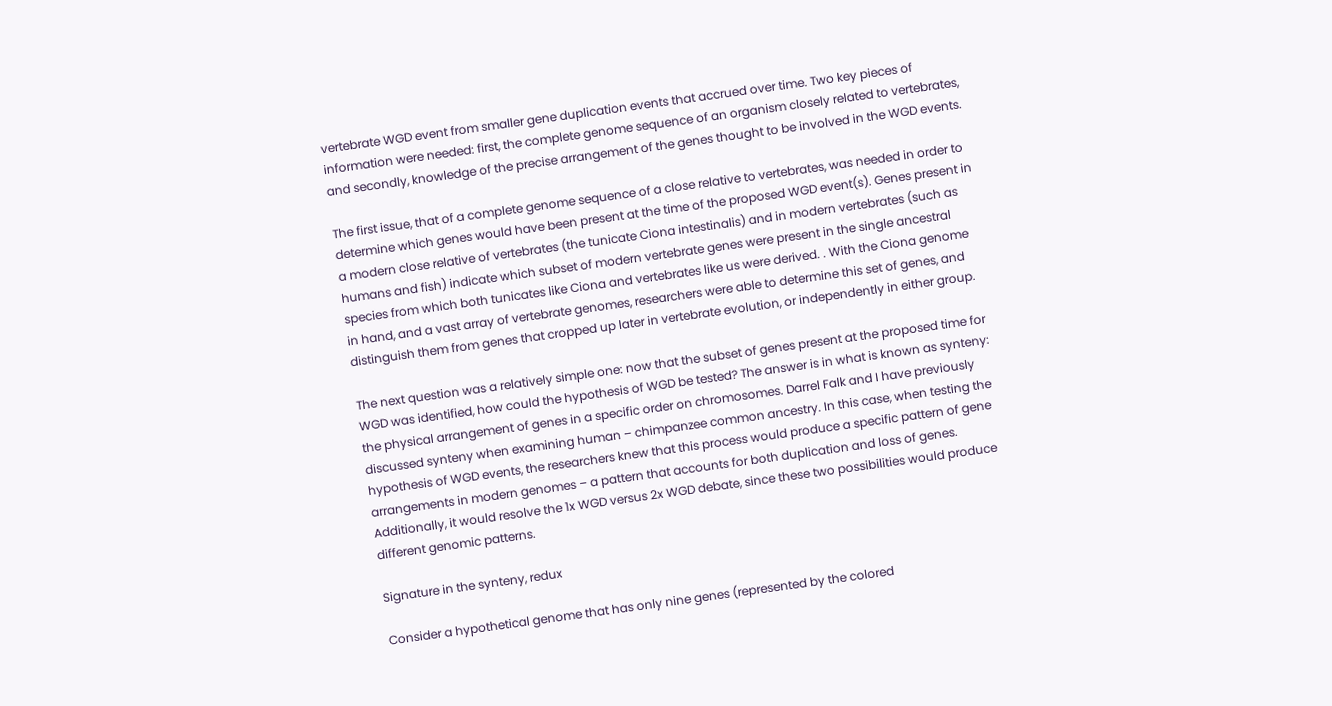vertebrate WGD event from smaller gene duplication events that accrued over time. Two key pieces of information were needed: first, the complete genome sequence of an organism closely related to vertebrates, and secondly, knowledge of the precise arrangement of the genes thought to be involved in the WGD events.

The first issue, that of a complete genome sequence of a close relative to vertebrates, was needed in order to determine which genes would have been present at the time of the proposed WGD event(s). Genes present in a modern close relative of vertebrates (the tunicate Ciona intestinalis) and in modern vertebrates (such as humans and fish) indicate which subset of modern vertebrate genes were present in the single ancestral species from which both tunicates like Ciona and vertebrates like us were derived. . With the Ciona genome in hand, and a vast array of vertebrate genomes, researchers were able to determine this set of genes, and distinguish them from genes that cropped up later in vertebrate evolution, or independently in either group.

The next question was a relatively simple one: now that the subset of genes present at the proposed time for WGD was identified, how could the hypothesis of WGD be tested? The answer is in what is known as synteny: the physical arrangement of genes in a specific order on chromosomes. Darrel Falk and I have previously discussed synteny when examining human – chimpanzee common ancestry. In this case, when testing the hypothesis of WGD events, the researchers knew that this process would produce a specific pattern of gene arrangements in modern genomes – a pattern that accounts for both duplication and loss of genes. Additionally, it would resolve the 1x WGD versus 2x WGD debate, since these two possibilities would produce different genomic patterns.

Signature in the synteny, redux

Consider a hypothetical genome that has only nine genes (represented by the colored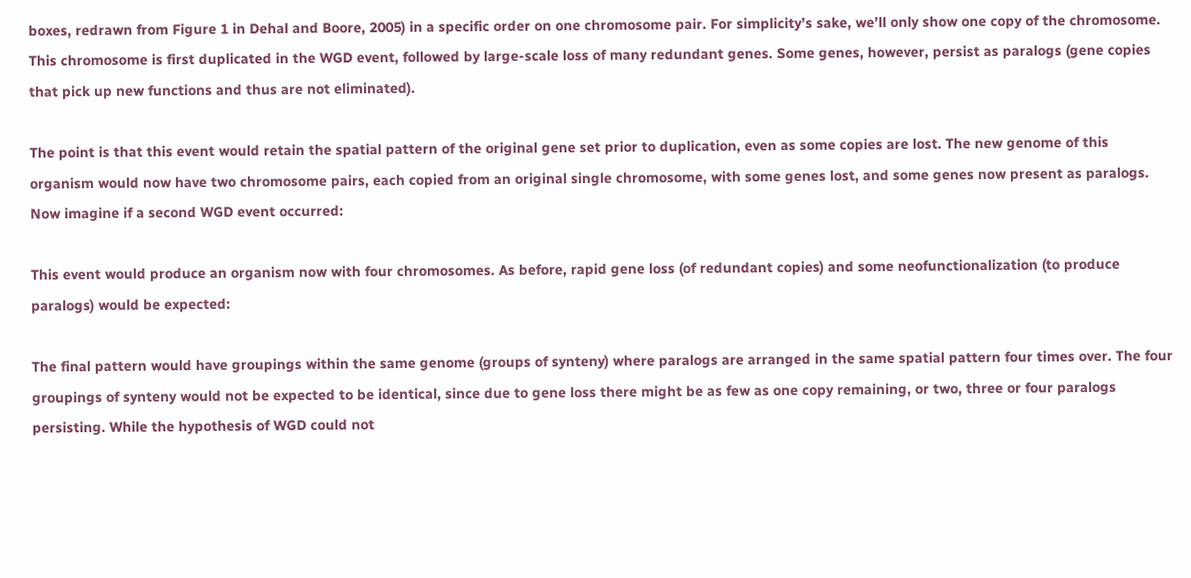boxes, redrawn from Figure 1 in Dehal and Boore, 2005) in a specific order on one chromosome pair. For simplicity’s sake, we’ll only show one copy of the chromosome. This chromosome is first duplicated in the WGD event, followed by large-scale loss of many redundant genes. Some genes, however, persist as paralogs (gene copies that pick up new functions and thus are not eliminated).

The point is that this event would retain the spatial pattern of the original gene set prior to duplication, even as some copies are lost. The new genome of this organism would now have two chromosome pairs, each copied from an original single chromosome, with some genes lost, and some genes now present as paralogs. Now imagine if a second WGD event occurred:

This event would produce an organism now with four chromosomes. As before, rapid gene loss (of redundant copies) and some neofunctionalization (to produce paralogs) would be expected:

The final pattern would have groupings within the same genome (groups of synteny) where paralogs are arranged in the same spatial pattern four times over. The four groupings of synteny would not be expected to be identical, since due to gene loss there might be as few as one copy remaining, or two, three or four paralogs persisting. While the hypothesis of WGD could not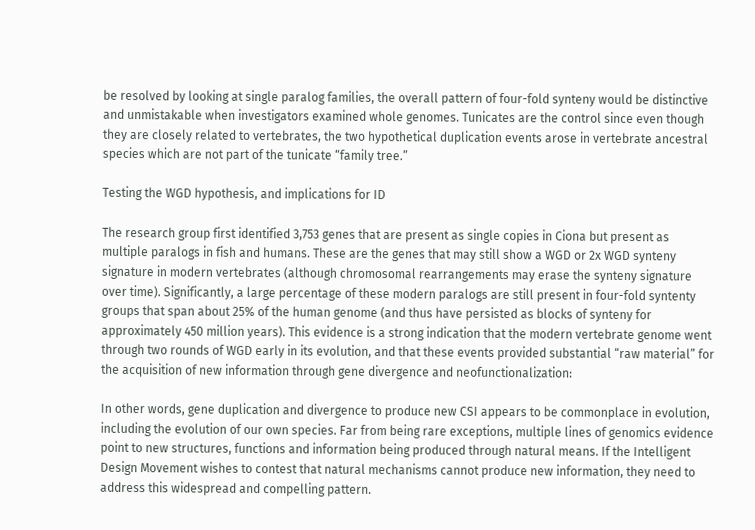be resolved by looking at single paralog families, the overall pattern of four-fold synteny would be distinctive and unmistakable when investigators examined whole genomes. Tunicates are the control since even though they are closely related to vertebrates, the two hypothetical duplication events arose in vertebrate ancestral species which are not part of the tunicate “family tree.”

Testing the WGD hypothesis, and implications for ID

The research group first identified 3,753 genes that are present as single copies in Ciona but present as multiple paralogs in fish and humans. These are the genes that may still show a WGD or 2x WGD synteny signature in modern vertebrates (although chromosomal rearrangements may erase the synteny signature over time). Significantly, a large percentage of these modern paralogs are still present in four-fold syntenty groups that span about 25% of the human genome (and thus have persisted as blocks of synteny for approximately 450 million years). This evidence is a strong indication that the modern vertebrate genome went through two rounds of WGD early in its evolution, and that these events provided substantial “raw material” for the acquisition of new information through gene divergence and neofunctionalization:

In other words, gene duplication and divergence to produce new CSI appears to be commonplace in evolution, including the evolution of our own species. Far from being rare exceptions, multiple lines of genomics evidence point to new structures, functions and information being produced through natural means. If the Intelligent Design Movement wishes to contest that natural mechanisms cannot produce new information, they need to address this widespread and compelling pattern.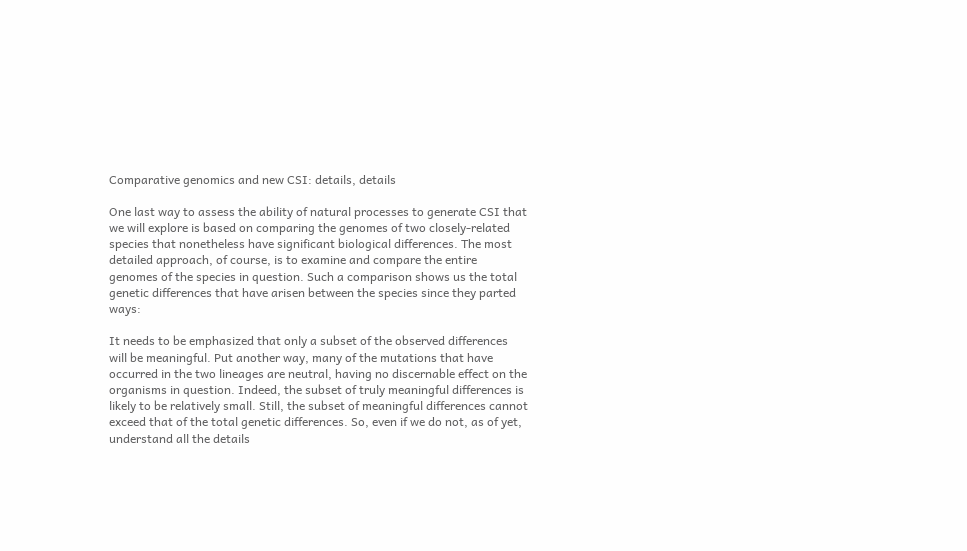Comparative genomics and new CSI: details, details

One last way to assess the ability of natural processes to generate CSI that we will explore is based on comparing the genomes of two closely-related species that nonetheless have significant biological differences. The most detailed approach, of course, is to examine and compare the entire genomes of the species in question. Such a comparison shows us the total genetic differences that have arisen between the species since they parted ways:

It needs to be emphasized that only a subset of the observed differences will be meaningful. Put another way, many of the mutations that have occurred in the two lineages are neutral, having no discernable effect on the organisms in question. Indeed, the subset of truly meaningful differences is likely to be relatively small. Still, the subset of meaningful differences cannot exceed that of the total genetic differences. So, even if we do not, as of yet, understand all the details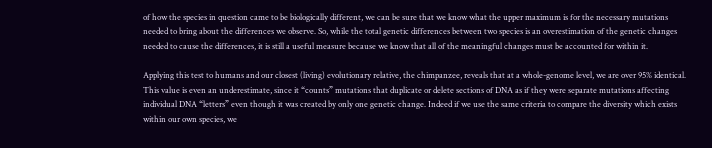of how the species in question came to be biologically different, we can be sure that we know what the upper maximum is for the necessary mutations needed to bring about the differences we observe. So, while the total genetic differences between two species is an overestimation of the genetic changes needed to cause the differences, it is still a useful measure because we know that all of the meaningful changes must be accounted for within it.

Applying this test to humans and our closest (living) evolutionary relative, the chimpanzee, reveals that at a whole-genome level, we are over 95% identical. This value is even an underestimate, since it “counts” mutations that duplicate or delete sections of DNA as if they were separate mutations affecting individual DNA “letters” even though it was created by only one genetic change. Indeed if we use the same criteria to compare the diversity which exists within our own species, we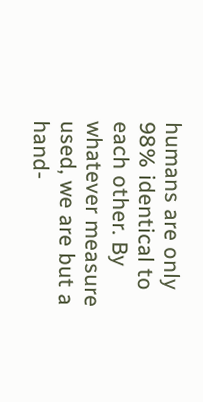humans are only 98% identical to each other. By whatever measure used, we are but a hand-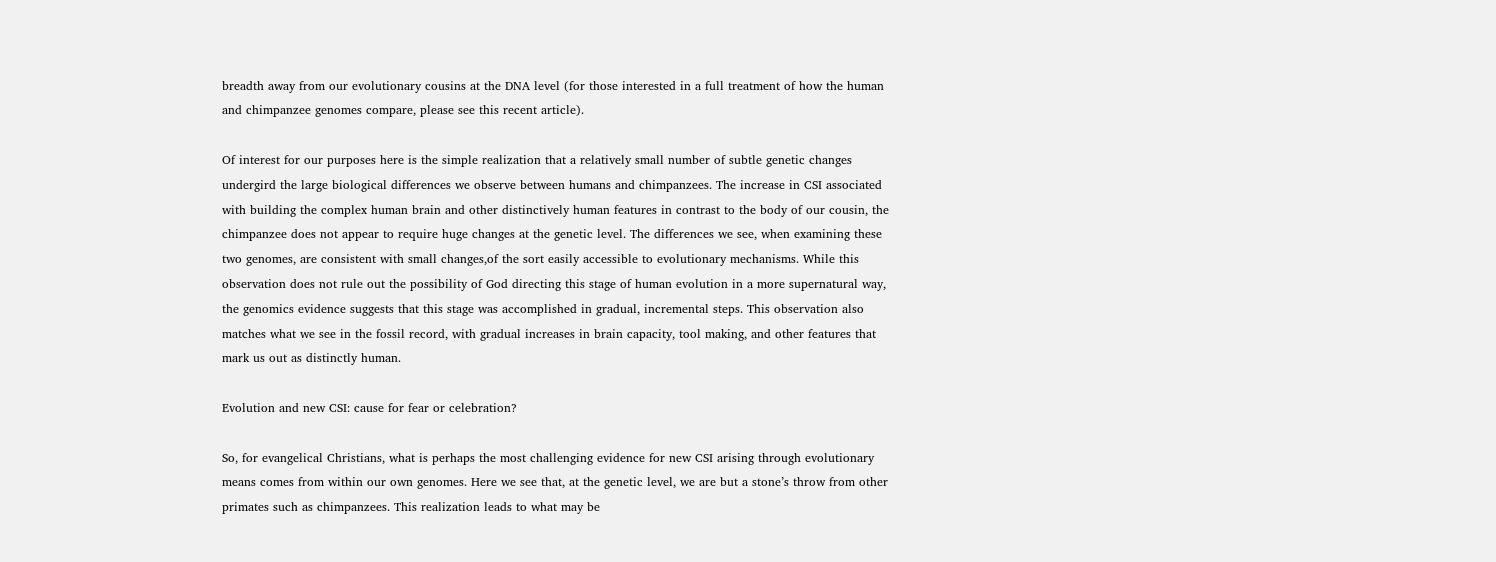breadth away from our evolutionary cousins at the DNA level (for those interested in a full treatment of how the human and chimpanzee genomes compare, please see this recent article).

Of interest for our purposes here is the simple realization that a relatively small number of subtle genetic changes undergird the large biological differences we observe between humans and chimpanzees. The increase in CSI associated with building the complex human brain and other distinctively human features in contrast to the body of our cousin, the chimpanzee does not appear to require huge changes at the genetic level. The differences we see, when examining these two genomes, are consistent with small changes,of the sort easily accessible to evolutionary mechanisms. While this observation does not rule out the possibility of God directing this stage of human evolution in a more supernatural way, the genomics evidence suggests that this stage was accomplished in gradual, incremental steps. This observation also matches what we see in the fossil record, with gradual increases in brain capacity, tool making, and other features that mark us out as distinctly human.

Evolution and new CSI: cause for fear or celebration?

So, for evangelical Christians, what is perhaps the most challenging evidence for new CSI arising through evolutionary means comes from within our own genomes. Here we see that, at the genetic level, we are but a stone’s throw from other primates such as chimpanzees. This realization leads to what may be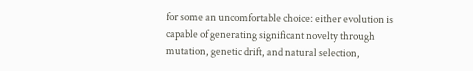for some an uncomfortable choice: either evolution is capable of generating significant novelty through mutation, genetic drift, and natural selection,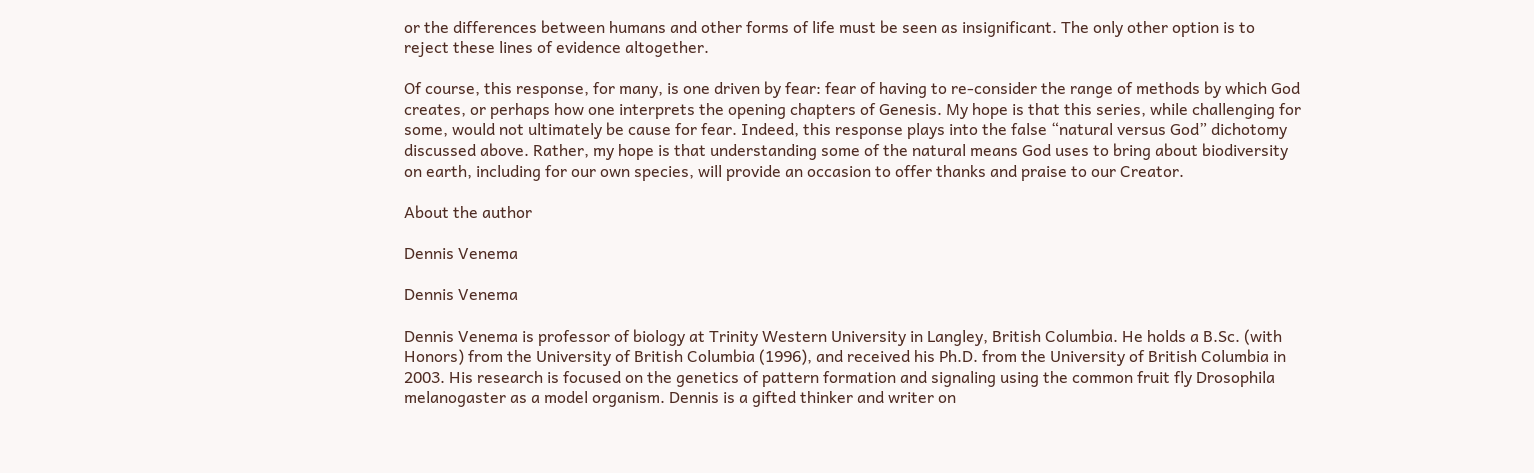or the differences between humans and other forms of life must be seen as insignificant. The only other option is to reject these lines of evidence altogether.

Of course, this response, for many, is one driven by fear: fear of having to re-consider the range of methods by which God creates, or perhaps how one interprets the opening chapters of Genesis. My hope is that this series, while challenging for some, would not ultimately be cause for fear. Indeed, this response plays into the false “natural versus God” dichotomy discussed above. Rather, my hope is that understanding some of the natural means God uses to bring about biodiversity on earth, including for our own species, will provide an occasion to offer thanks and praise to our Creator.

About the author

Dennis Venema

Dennis Venema

Dennis Venema is professor of biology at Trinity Western University in Langley, British Columbia. He holds a B.Sc. (with Honors) from the University of British Columbia (1996), and received his Ph.D. from the University of British Columbia in 2003. His research is focused on the genetics of pattern formation and signaling using the common fruit fly Drosophila melanogaster as a model organism. Dennis is a gifted thinker and writer on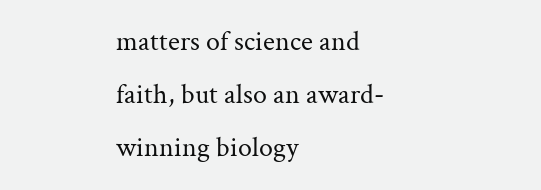matters of science and faith, but also an award-winning biology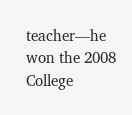teacher—he won the 2008 College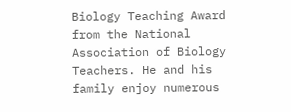Biology Teaching Award from the National Association of Biology Teachers. He and his family enjoy numerous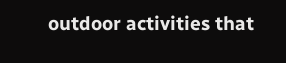outdoor activities that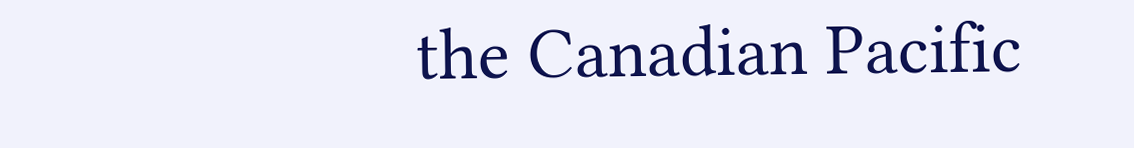the Canadian Pacific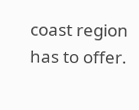coast region has to offer.